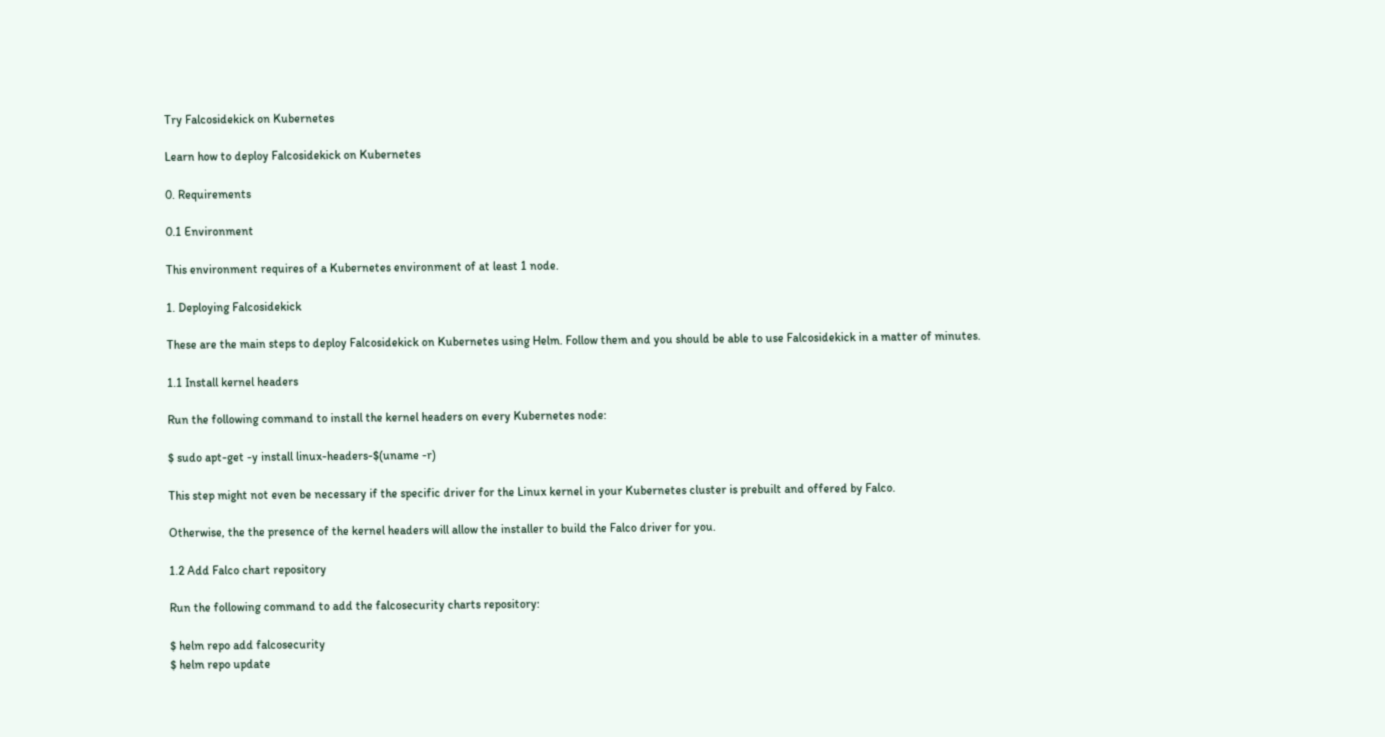Try Falcosidekick on Kubernetes

Learn how to deploy Falcosidekick on Kubernetes

0. Requirements

0.1 Environment

This environment requires of a Kubernetes environment of at least 1 node.

1. Deploying Falcosidekick

These are the main steps to deploy Falcosidekick on Kubernetes using Helm. Follow them and you should be able to use Falcosidekick in a matter of minutes.

1.1 Install kernel headers

Run the following command to install the kernel headers on every Kubernetes node:

$ sudo apt-get -y install linux-headers-$(uname -r)

This step might not even be necessary if the specific driver for the Linux kernel in your Kubernetes cluster is prebuilt and offered by Falco.

Otherwise, the the presence of the kernel headers will allow the installer to build the Falco driver for you.

1.2 Add Falco chart repository

Run the following command to add the falcosecurity charts repository:

$ helm repo add falcosecurity
$ helm repo update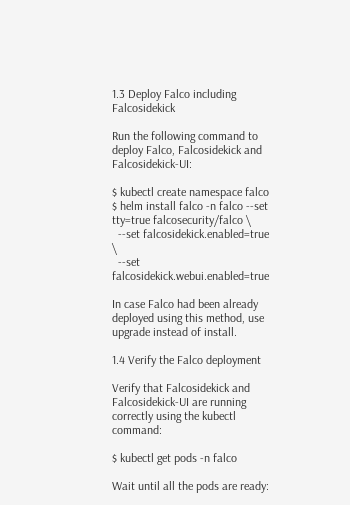1.3 Deploy Falco including Falcosidekick

Run the following command to deploy Falco, Falcosidekick and Falcosidekick-UI:

$ kubectl create namespace falco
$ helm install falco -n falco --set tty=true falcosecurity/falco \
  --set falcosidekick.enabled=true \
  --set falcosidekick.webui.enabled=true

In case Falco had been already deployed using this method, use upgrade instead of install.

1.4 Verify the Falco deployment

Verify that Falcosidekick and Falcosidekick-UI are running correctly using the kubectl command:

$ kubectl get pods -n falco

Wait until all the pods are ready: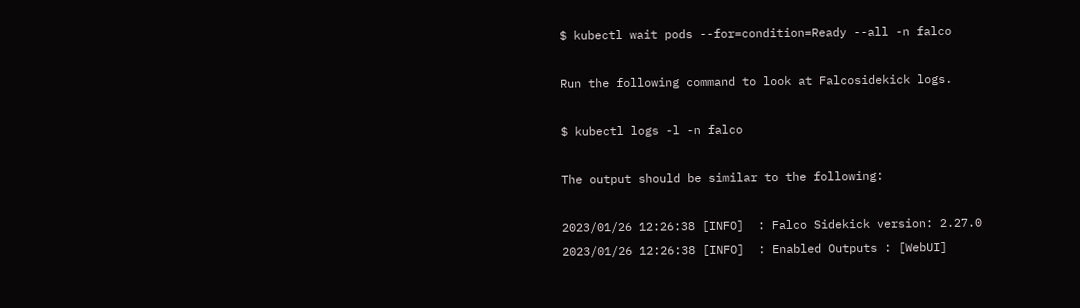$ kubectl wait pods --for=condition=Ready --all -n falco

Run the following command to look at Falcosidekick logs.

$ kubectl logs -l -n falco

The output should be similar to the following:

2023/01/26 12:26:38 [INFO]  : Falco Sidekick version: 2.27.0
2023/01/26 12:26:38 [INFO]  : Enabled Outputs : [WebUI]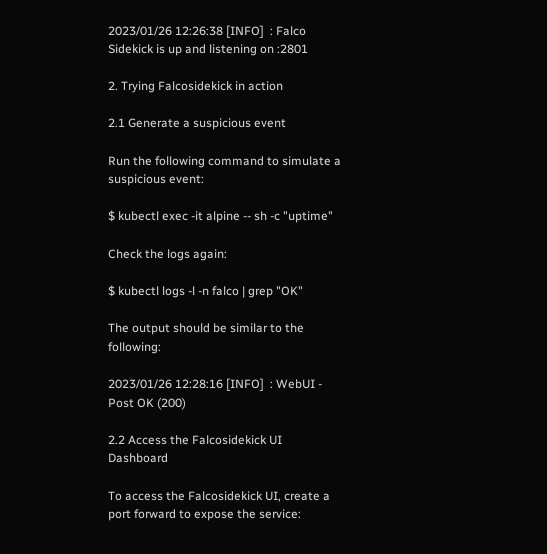2023/01/26 12:26:38 [INFO]  : Falco Sidekick is up and listening on :2801

2. Trying Falcosidekick in action

2.1 Generate a suspicious event

Run the following command to simulate a suspicious event:

$ kubectl exec -it alpine -- sh -c "uptime"

Check the logs again:

$ kubectl logs -l -n falco | grep "OK"

The output should be similar to the following:

2023/01/26 12:28:16 [INFO]  : WebUI - Post OK (200)

2.2 Access the Falcosidekick UI Dashboard

To access the Falcosidekick UI, create a port forward to expose the service: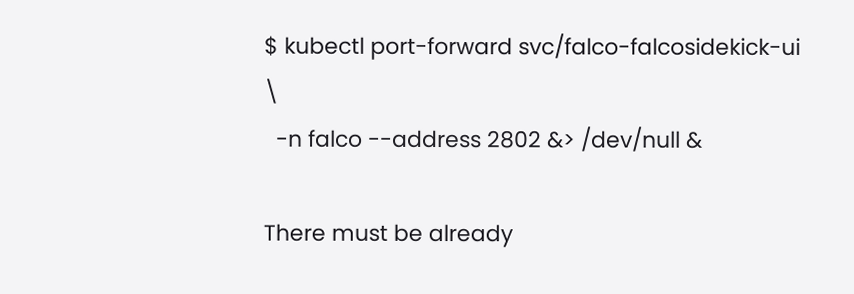$ kubectl port-forward svc/falco-falcosidekick-ui \
  -n falco --address 2802 &> /dev/null &

There must be already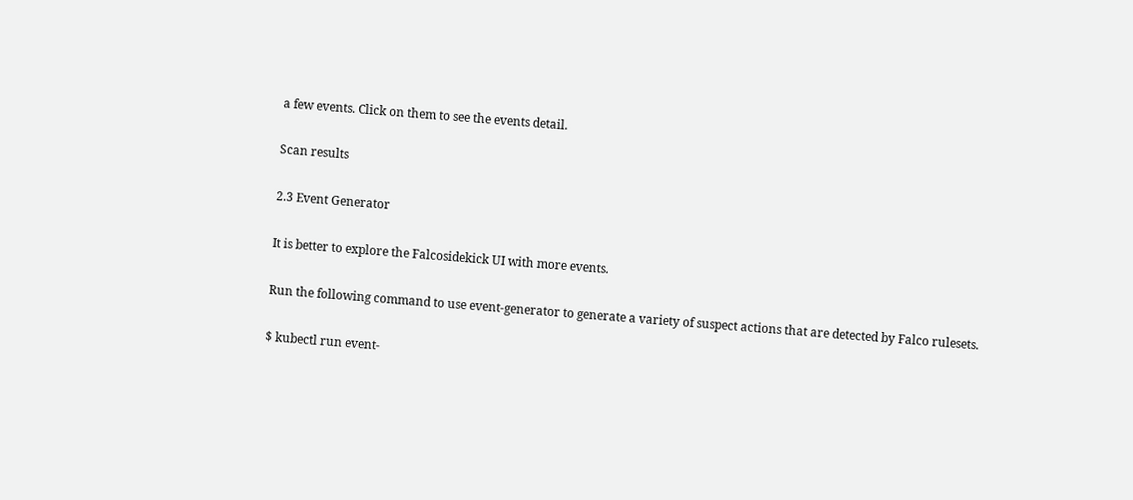a few events. Click on them to see the events detail.

Scan results

2.3 Event Generator

It is better to explore the Falcosidekick UI with more events.

Run the following command to use event-generator to generate a variety of suspect actions that are detected by Falco rulesets.

$ kubectl run event-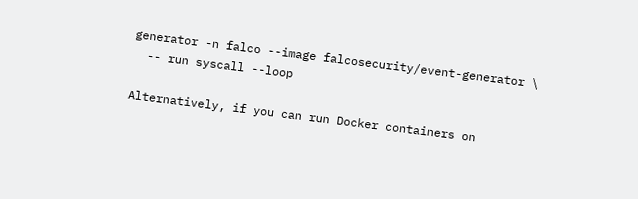generator -n falco --image falcosecurity/event-generator \
  -- run syscall --loop

Alternatively, if you can run Docker containers on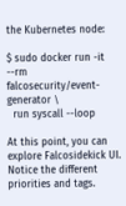the Kubernetes node:

$ sudo docker run -it --rm falcosecurity/event-generator \
  run syscall --loop

At this point, you can explore Falcosidekick UI. Notice the different priorities and tags.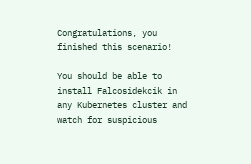Congratulations, you finished this scenario!

You should be able to install Falcosidekcik in any Kubernetes cluster and watch for suspicious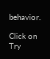behavior.

Click on Try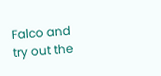Falco and try out the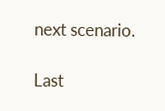next scenario.

Last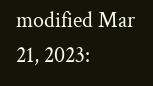modified Mar 21, 2023: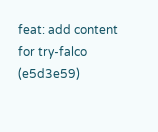feat: add content for try-falco (e5d3e59)